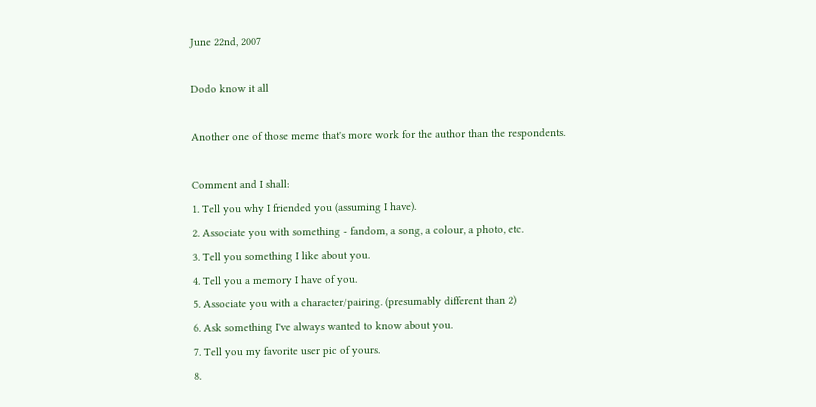June 22nd, 2007

Dodo know it all

Another one of those meme that's more work for the author than the respondents.

Comment and I shall:
1. Tell you why I friended you (assuming I have).
2. Associate you with something - fandom, a song, a colour, a photo, etc.
3. Tell you something I like about you.
4. Tell you a memory I have of you.
5. Associate you with a character/pairing. (presumably different than 2)
6. Ask something I've always wanted to know about you.
7. Tell you my favorite user pic of yours.
8.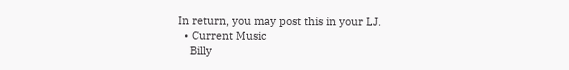In return, you may post this in your LJ.
  • Current Music
    Billy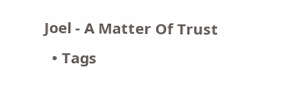Joel - A Matter Of Trust
  • Tags